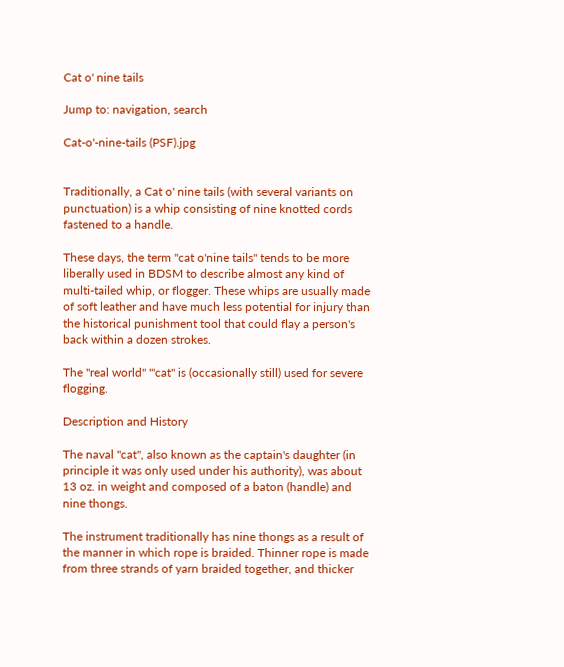Cat o' nine tails

Jump to: navigation, search

Cat-o'-nine-tails (PSF).jpg


Traditionally, a Cat o' nine tails (with several variants on punctuation) is a whip consisting of nine knotted cords fastened to a handle.

These days, the term "cat o'nine tails" tends to be more liberally used in BDSM to describe almost any kind of multi-tailed whip, or flogger. These whips are usually made of soft leather and have much less potential for injury than the historical punishment tool that could flay a person's back within a dozen strokes.

The "real world" "'cat" is (occasionally still) used for severe flogging.

Description and History

The naval "cat", also known as the captain's daughter (in principle it was only used under his authority), was about 13 oz. in weight and composed of a baton (handle) and nine thongs.

The instrument traditionally has nine thongs as a result of the manner in which rope is braided. Thinner rope is made from three strands of yarn braided together, and thicker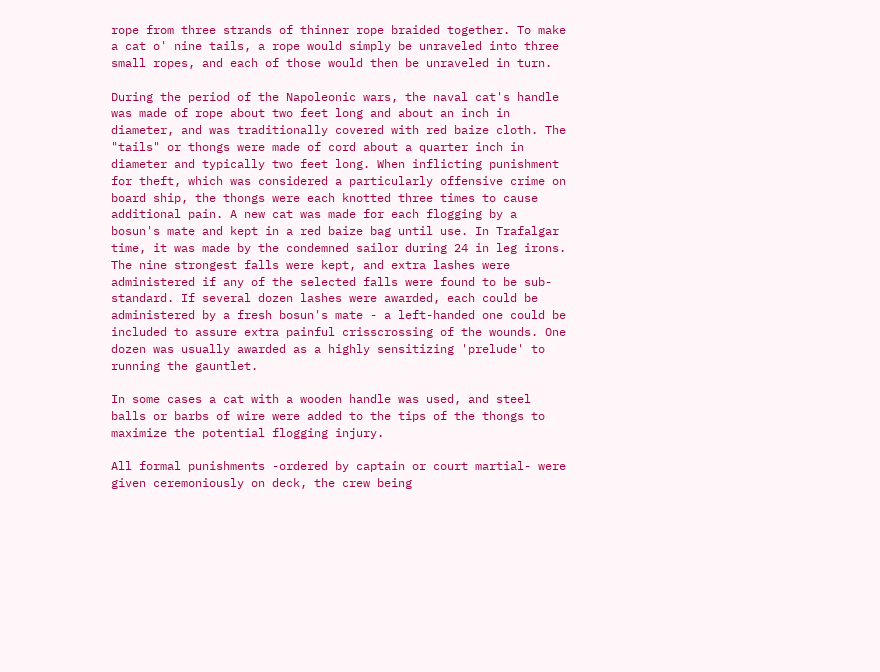rope from three strands of thinner rope braided together. To make a cat o' nine tails, a rope would simply be unraveled into three small ropes, and each of those would then be unraveled in turn.

During the period of the Napoleonic wars, the naval cat's handle was made of rope about two feet long and about an inch in diameter, and was traditionally covered with red baize cloth. The "tails" or thongs were made of cord about a quarter inch in diameter and typically two feet long. When inflicting punishment for theft, which was considered a particularly offensive crime on board ship, the thongs were each knotted three times to cause additional pain. A new cat was made for each flogging by a bosun's mate and kept in a red baize bag until use. In Trafalgar time, it was made by the condemned sailor during 24 in leg irons. The nine strongest falls were kept, and extra lashes were administered if any of the selected falls were found to be sub-standard. If several dozen lashes were awarded, each could be administered by a fresh bosun's mate - a left-handed one could be included to assure extra painful crisscrossing of the wounds. One dozen was usually awarded as a highly sensitizing 'prelude' to running the gauntlet.

In some cases a cat with a wooden handle was used, and steel balls or barbs of wire were added to the tips of the thongs to maximize the potential flogging injury.

All formal punishments -ordered by captain or court martial- were given ceremoniously on deck, the crew being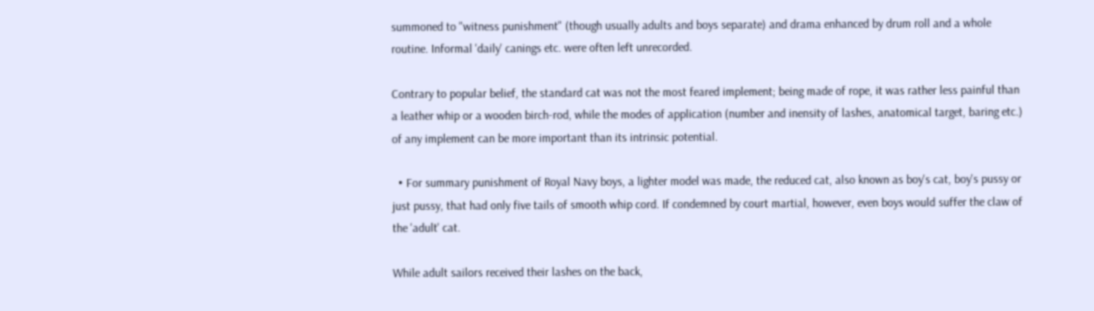summoned to "witness punishment" (though usually adults and boys separate) and drama enhanced by drum roll and a whole routine. Informal 'daily' canings etc. were often left unrecorded.

Contrary to popular belief, the standard cat was not the most feared implement; being made of rope, it was rather less painful than a leather whip or a wooden birch-rod, while the modes of application (number and inensity of lashes, anatomical target, baring etc.) of any implement can be more important than its intrinsic potential.

  • For summary punishment of Royal Navy boys, a lighter model was made, the reduced cat, also known as boy's cat, boy's pussy or just pussy, that had only five tails of smooth whip cord. If condemned by court martial, however, even boys would suffer the claw of the 'adult' cat.

While adult sailors received their lashes on the back,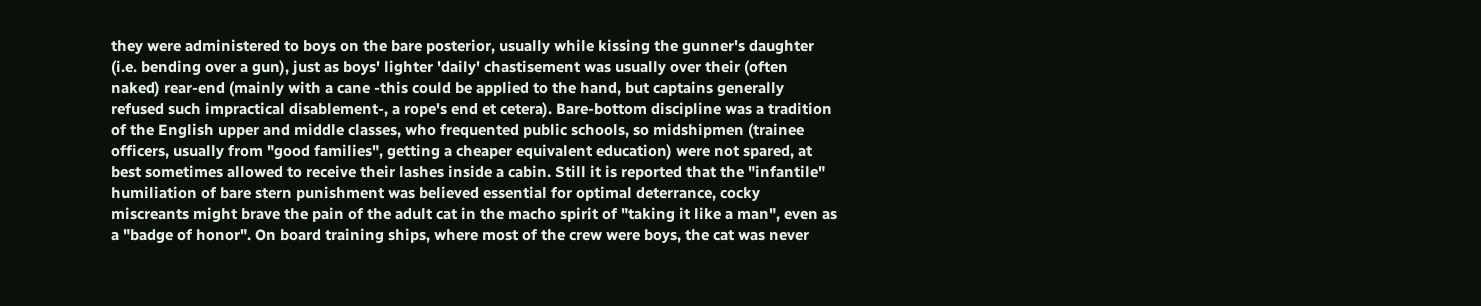they were administered to boys on the bare posterior, usually while kissing the gunner's daughter (i.e. bending over a gun), just as boys' lighter 'daily' chastisement was usually over their (often naked) rear-end (mainly with a cane -this could be applied to the hand, but captains generally refused such impractical disablement-, a rope's end et cetera). Bare-bottom discipline was a tradition of the English upper and middle classes, who frequented public schools, so midshipmen (trainee officers, usually from "good families", getting a cheaper equivalent education) were not spared, at best sometimes allowed to receive their lashes inside a cabin. Still it is reported that the "infantile" humiliation of bare stern punishment was believed essential for optimal deterrance, cocky miscreants might brave the pain of the adult cat in the macho spirit of "taking it like a man", even as a "badge of honor". On board training ships, where most of the crew were boys, the cat was never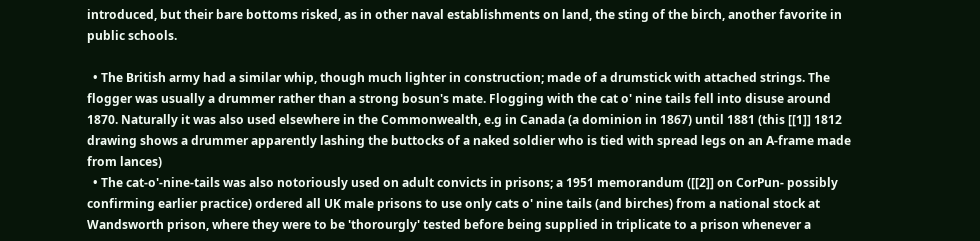introduced, but their bare bottoms risked, as in other naval establishments on land, the sting of the birch, another favorite in public schools.

  • The British army had a similar whip, though much lighter in construction; made of a drumstick with attached strings. The flogger was usually a drummer rather than a strong bosun's mate. Flogging with the cat o' nine tails fell into disuse around 1870. Naturally it was also used elsewhere in the Commonwealth, e.g in Canada (a dominion in 1867) until 1881 (this [[1]] 1812 drawing shows a drummer apparently lashing the buttocks of a naked soldier who is tied with spread legs on an A-frame made from lances)
  • The cat-o'-nine-tails was also notoriously used on adult convicts in prisons; a 1951 memorandum ([[2]] on CorPun- possibly confirming earlier practice) ordered all UK male prisons to use only cats o' nine tails (and birches) from a national stock at Wandsworth prison, where they were to be 'thorourgly' tested before being supplied in triplicate to a prison whenever a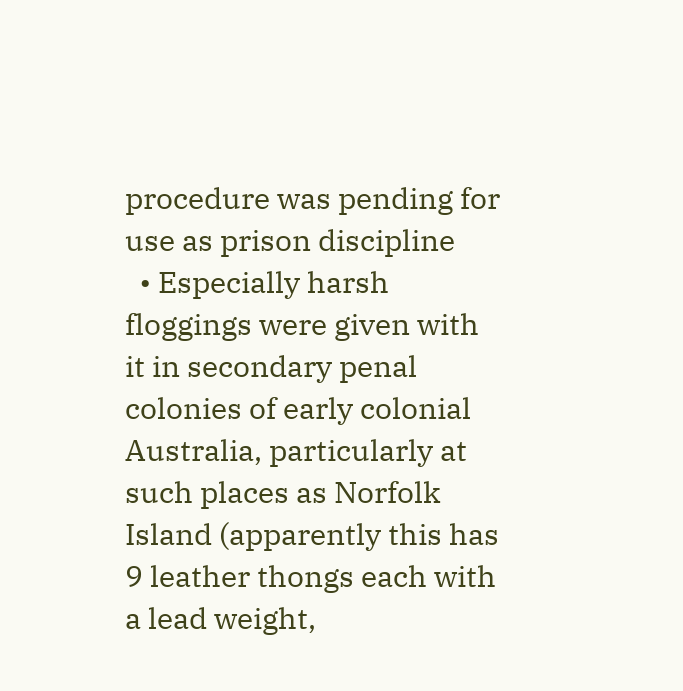procedure was pending for use as prison discipline
  • Especially harsh floggings were given with it in secondary penal colonies of early colonial Australia, particularly at such places as Norfolk Island (apparently this has 9 leather thongs each with a lead weight,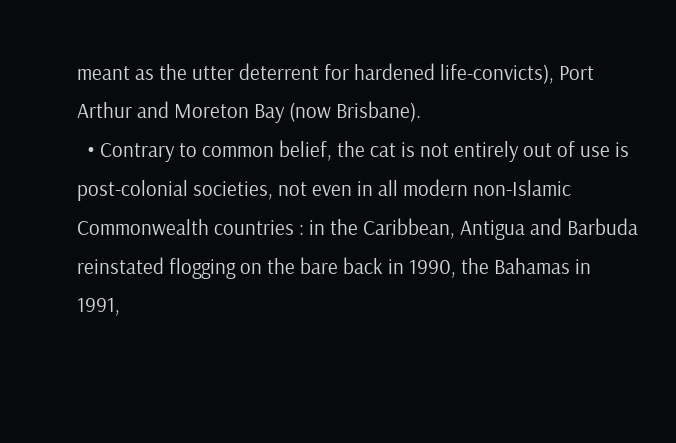meant as the utter deterrent for hardened life-convicts), Port Arthur and Moreton Bay (now Brisbane).
  • Contrary to common belief, the cat is not entirely out of use is post-colonial societies, not even in all modern non-Islamic Commonwealth countries : in the Caribbean, Antigua and Barbuda reinstated flogging on the bare back in 1990, the Bahamas in 1991,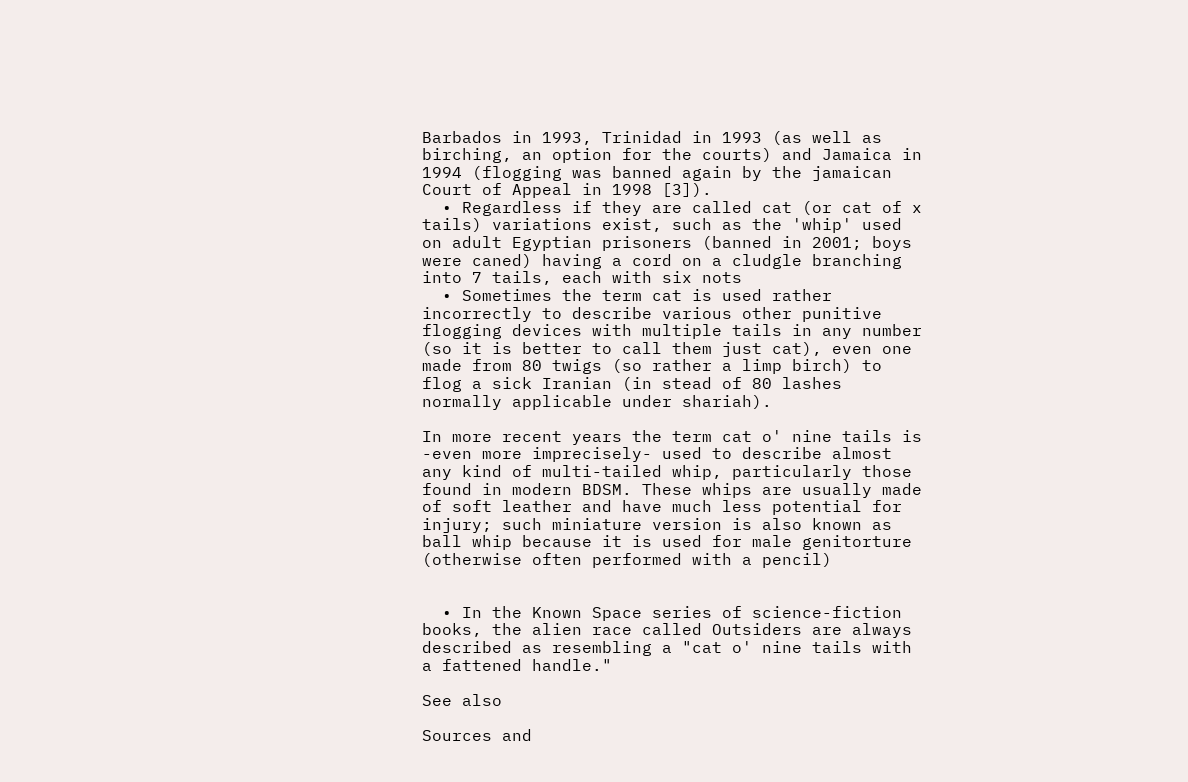Barbados in 1993, Trinidad in 1993 (as well as birching, an option for the courts) and Jamaica in 1994 (flogging was banned again by the jamaican Court of Appeal in 1998 [3]).
  • Regardless if they are called cat (or cat of x tails) variations exist, such as the 'whip' used on adult Egyptian prisoners (banned in 2001; boys were caned) having a cord on a cludgle branching into 7 tails, each with six nots
  • Sometimes the term cat is used rather incorrectly to describe various other punitive flogging devices with multiple tails in any number (so it is better to call them just cat), even one made from 80 twigs (so rather a limp birch) to flog a sick Iranian (in stead of 80 lashes normally applicable under shariah).

In more recent years the term cat o' nine tails is -even more imprecisely- used to describe almost any kind of multi-tailed whip, particularly those found in modern BDSM. These whips are usually made of soft leather and have much less potential for injury; such miniature version is also known as ball whip because it is used for male genitorture (otherwise often performed with a pencil)


  • In the Known Space series of science-fiction books, the alien race called Outsiders are always described as resembling a "cat o' nine tails with a fattened handle."

See also

Sources and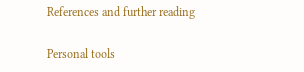References and further reading

Personal tools